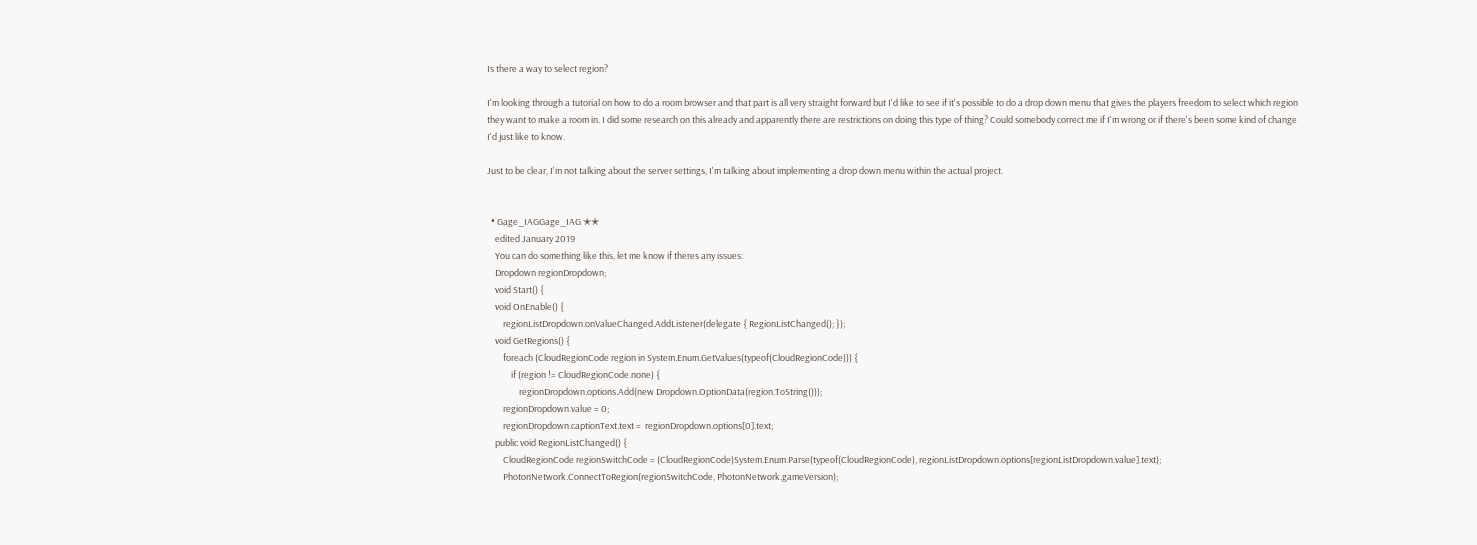Is there a way to select region?

I'm looking through a tutorial on how to do a room browser and that part is all very straight forward but I'd like to see if it's possible to do a drop down menu that gives the players freedom to select which region they want to make a room in. I did some research on this already and apparently there are restrictions on doing this type of thing? Could somebody correct me if I'm wrong or if there's been some kind of change I'd just like to know.

Just to be clear, I'm not talking about the server settings, I'm talking about implementing a drop down menu within the actual project.


  • Gage_IAGGage_IAG ✭✭
    edited January 2019
    You can do something like this, let me know if theres any issues:
    Dropdown regionDropdown;
    void Start() {
    void OnEnable() {
        regionListDropdown.onValueChanged.AddListener(delegate { RegionListChanged(); });
    void GetRegions() {
        foreach (CloudRegionCode region in System.Enum.GetValues(typeof(CloudRegionCode))) {
            if (region != CloudRegionCode.none) {
                regionDropdown.options.Add(new Dropdown.OptionData(region.ToString()));
        regionDropdown.value = 0;
        regionDropdown.captionText.text =  regionDropdown.options[0].text;
    public void RegionListChanged() {
        CloudRegionCode regionSwitchCode = (CloudRegionCode)System.Enum.Parse(typeof(CloudRegionCode), regionListDropdown.options[regionListDropdown.value].text);
        PhotonNetwork.ConnectToRegion(regionSwitchCode, PhotonNetwork.gameVersion);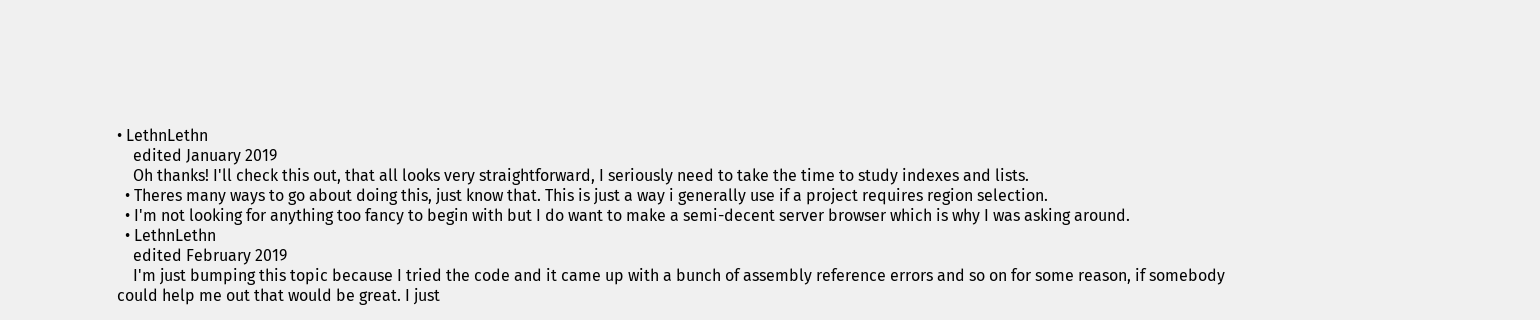• LethnLethn
    edited January 2019
    Oh thanks! I'll check this out, that all looks very straightforward, I seriously need to take the time to study indexes and lists.
  • Theres many ways to go about doing this, just know that. This is just a way i generally use if a project requires region selection.
  • I'm not looking for anything too fancy to begin with but I do want to make a semi-decent server browser which is why I was asking around.
  • LethnLethn
    edited February 2019
    I'm just bumping this topic because I tried the code and it came up with a bunch of assembly reference errors and so on for some reason, if somebody could help me out that would be great. I just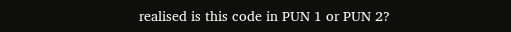realised is this code in PUN 1 or PUN 2?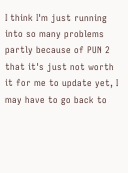I think I'm just running into so many problems partly because of PUN 2 that it's just not worth it for me to update yet, I may have to go back to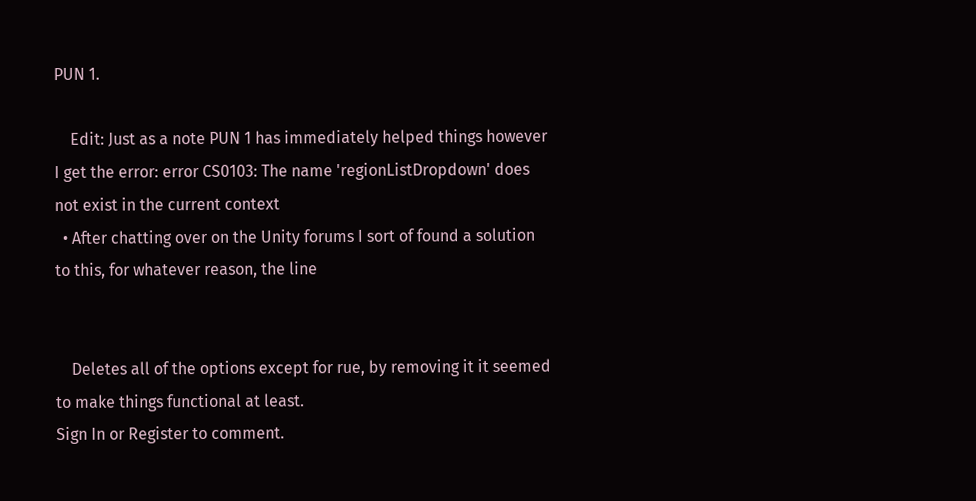PUN 1.

    Edit: Just as a note PUN 1 has immediately helped things however I get the error: error CS0103: The name 'regionListDropdown' does not exist in the current context
  • After chatting over on the Unity forums I sort of found a solution to this, for whatever reason, the line


    Deletes all of the options except for rue, by removing it it seemed to make things functional at least.
Sign In or Register to comment.